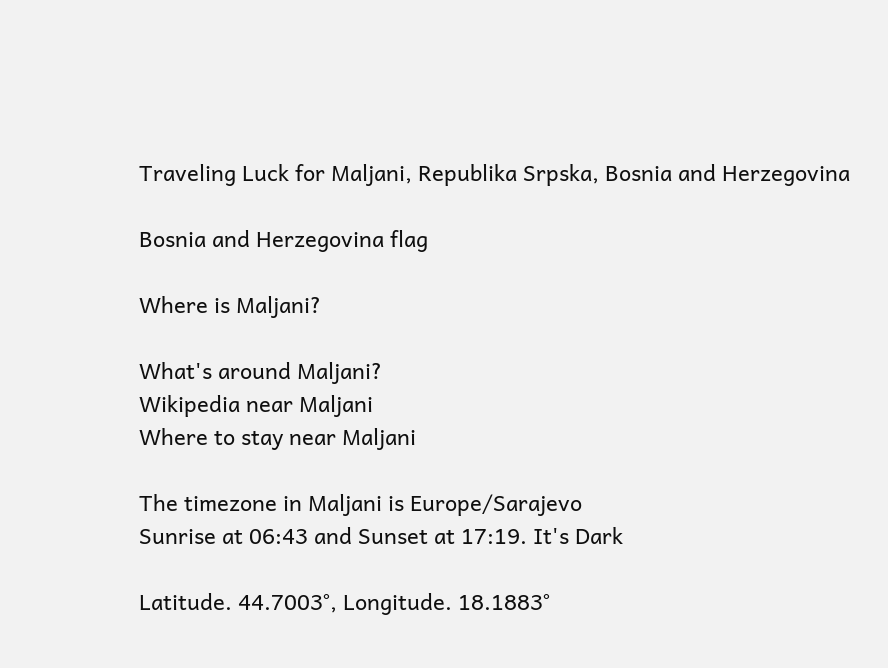Traveling Luck for Maljani, Republika Srpska, Bosnia and Herzegovina

Bosnia and Herzegovina flag

Where is Maljani?

What's around Maljani?
Wikipedia near Maljani
Where to stay near Maljani

The timezone in Maljani is Europe/Sarajevo
Sunrise at 06:43 and Sunset at 17:19. It's Dark

Latitude. 44.7003°, Longitude. 18.1883°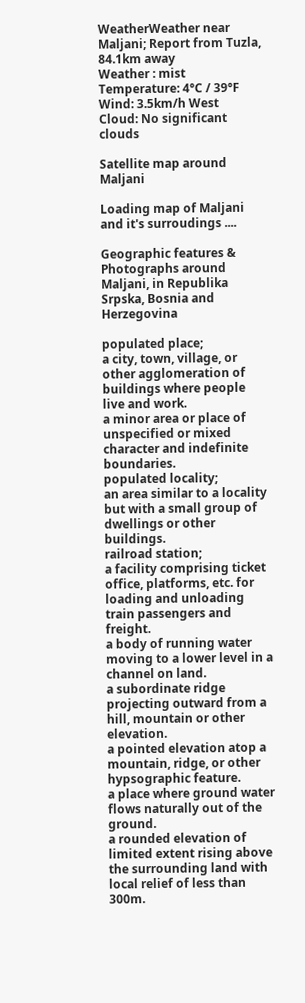WeatherWeather near Maljani; Report from Tuzla, 84.1km away
Weather : mist
Temperature: 4°C / 39°F
Wind: 3.5km/h West
Cloud: No significant clouds

Satellite map around Maljani

Loading map of Maljani and it's surroudings ....

Geographic features & Photographs around Maljani, in Republika Srpska, Bosnia and Herzegovina

populated place;
a city, town, village, or other agglomeration of buildings where people live and work.
a minor area or place of unspecified or mixed character and indefinite boundaries.
populated locality;
an area similar to a locality but with a small group of dwellings or other buildings.
railroad station;
a facility comprising ticket office, platforms, etc. for loading and unloading train passengers and freight.
a body of running water moving to a lower level in a channel on land.
a subordinate ridge projecting outward from a hill, mountain or other elevation.
a pointed elevation atop a mountain, ridge, or other hypsographic feature.
a place where ground water flows naturally out of the ground.
a rounded elevation of limited extent rising above the surrounding land with local relief of less than 300m.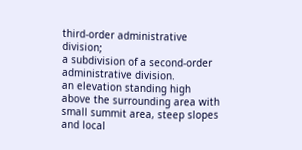third-order administrative division;
a subdivision of a second-order administrative division.
an elevation standing high above the surrounding area with small summit area, steep slopes and local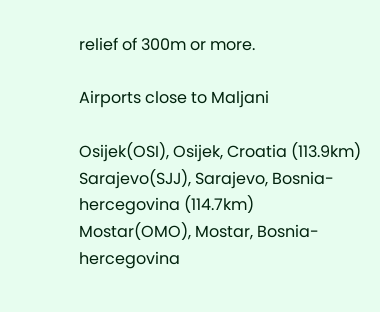relief of 300m or more.

Airports close to Maljani

Osijek(OSI), Osijek, Croatia (113.9km)
Sarajevo(SJJ), Sarajevo, Bosnia-hercegovina (114.7km)
Mostar(OMO), Mostar, Bosnia-hercegovina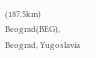(187.5km)
Beograd(BEG), Beograd, Yugoslavia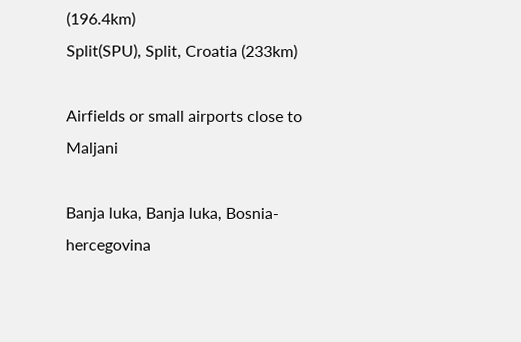(196.4km)
Split(SPU), Split, Croatia (233km)

Airfields or small airports close to Maljani

Banja luka, Banja luka, Bosnia-hercegovina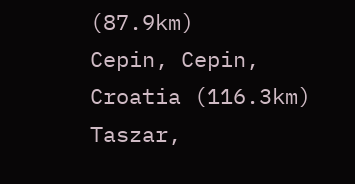(87.9km)
Cepin, Cepin, Croatia (116.3km)
Taszar,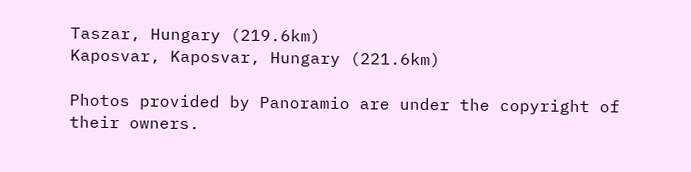Taszar, Hungary (219.6km)
Kaposvar, Kaposvar, Hungary (221.6km)

Photos provided by Panoramio are under the copyright of their owners.